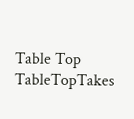Table Top TableTopTakes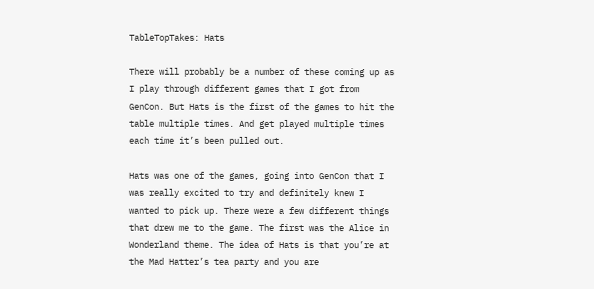TableTopTakes: Hats

There will probably be a number of these coming up as I play through different games that I got from GenCon. But Hats is the first of the games to hit the table multiple times. And get played multiple times each time it’s been pulled out.

Hats was one of the games, going into GenCon that I was really excited to try and definitely knew I wanted to pick up. There were a few different things that drew me to the game. The first was the Alice in Wonderland theme. The idea of Hats is that you’re at the Mad Hatter’s tea party and you are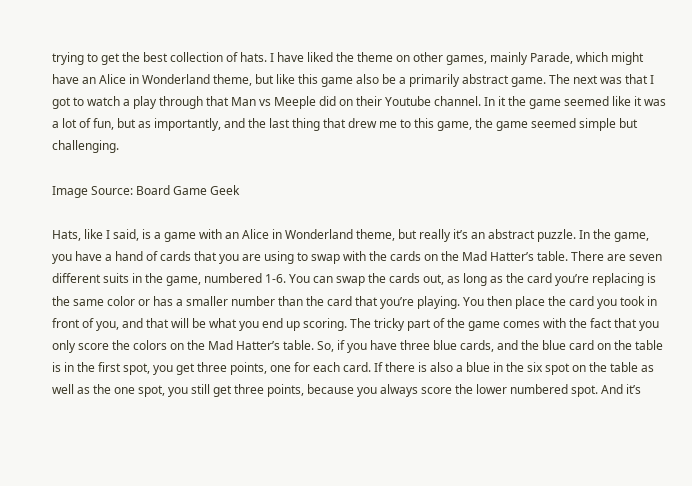trying to get the best collection of hats. I have liked the theme on other games, mainly Parade, which might have an Alice in Wonderland theme, but like this game also be a primarily abstract game. The next was that I got to watch a play through that Man vs Meeple did on their Youtube channel. In it the game seemed like it was a lot of fun, but as importantly, and the last thing that drew me to this game, the game seemed simple but challenging.

Image Source: Board Game Geek

Hats, like I said, is a game with an Alice in Wonderland theme, but really it’s an abstract puzzle. In the game, you have a hand of cards that you are using to swap with the cards on the Mad Hatter’s table. There are seven different suits in the game, numbered 1-6. You can swap the cards out, as long as the card you’re replacing is the same color or has a smaller number than the card that you’re playing. You then place the card you took in front of you, and that will be what you end up scoring. The tricky part of the game comes with the fact that you only score the colors on the Mad Hatter’s table. So, if you have three blue cards, and the blue card on the table is in the first spot, you get three points, one for each card. If there is also a blue in the six spot on the table as well as the one spot, you still get three points, because you always score the lower numbered spot. And it’s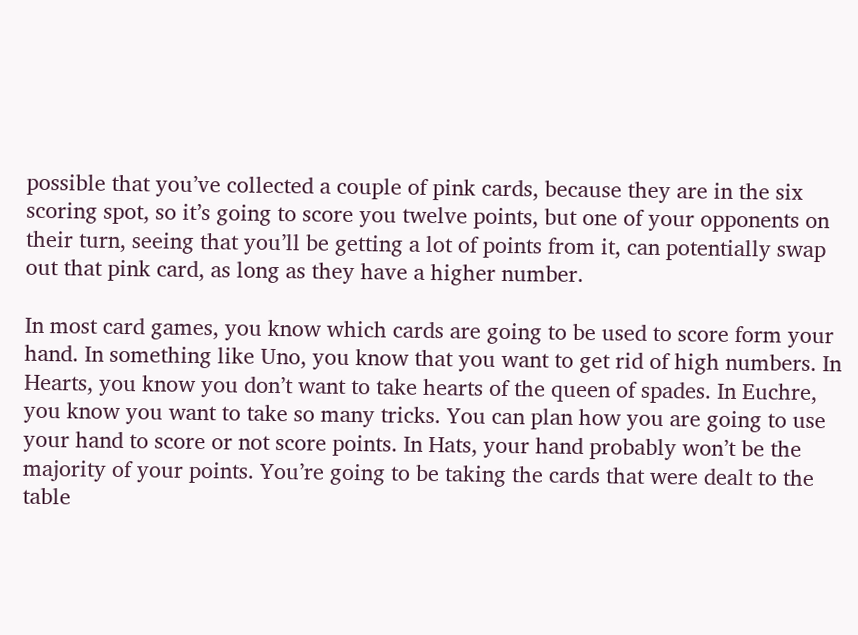possible that you’ve collected a couple of pink cards, because they are in the six scoring spot, so it’s going to score you twelve points, but one of your opponents on their turn, seeing that you’ll be getting a lot of points from it, can potentially swap out that pink card, as long as they have a higher number.

In most card games, you know which cards are going to be used to score form your hand. In something like Uno, you know that you want to get rid of high numbers. In Hearts, you know you don’t want to take hearts of the queen of spades. In Euchre, you know you want to take so many tricks. You can plan how you are going to use your hand to score or not score points. In Hats, your hand probably won’t be the majority of your points. You’re going to be taking the cards that were dealt to the table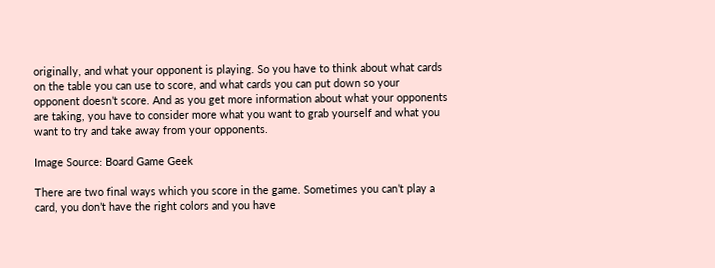originally, and what your opponent is playing. So you have to think about what cards on the table you can use to score, and what cards you can put down so your opponent doesn’t score. And as you get more information about what your opponents are taking, you have to consider more what you want to grab yourself and what you want to try and take away from your opponents.

Image Source: Board Game Geek

There are two final ways which you score in the game. Sometimes you can’t play a card, you don’t have the right colors and you have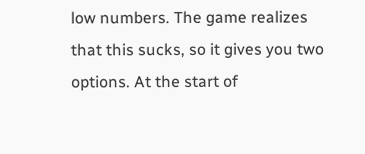low numbers. The game realizes that this sucks, so it gives you two options. At the start of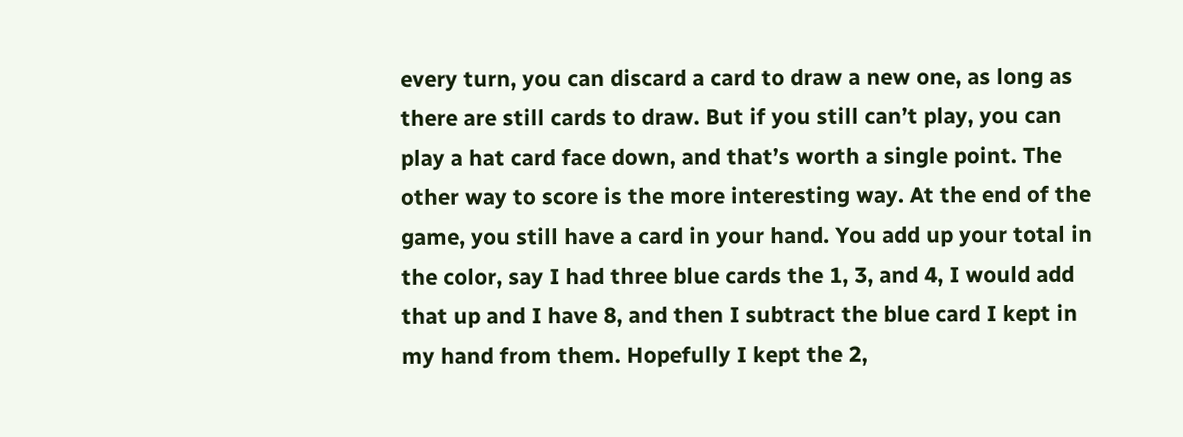every turn, you can discard a card to draw a new one, as long as there are still cards to draw. But if you still can’t play, you can play a hat card face down, and that’s worth a single point. The other way to score is the more interesting way. At the end of the game, you still have a card in your hand. You add up your total in the color, say I had three blue cards the 1, 3, and 4, I would add that up and I have 8, and then I subtract the blue card I kept in my hand from them. Hopefully I kept the 2,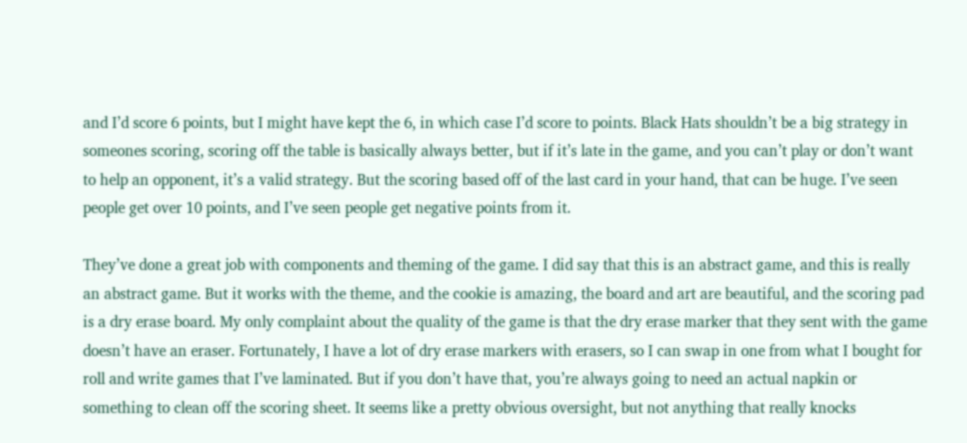and I’d score 6 points, but I might have kept the 6, in which case I’d score to points. Black Hats shouldn’t be a big strategy in someones scoring, scoring off the table is basically always better, but if it’s late in the game, and you can’t play or don’t want to help an opponent, it’s a valid strategy. But the scoring based off of the last card in your hand, that can be huge. I’ve seen people get over 10 points, and I’ve seen people get negative points from it.

They’ve done a great job with components and theming of the game. I did say that this is an abstract game, and this is really an abstract game. But it works with the theme, and the cookie is amazing, the board and art are beautiful, and the scoring pad is a dry erase board. My only complaint about the quality of the game is that the dry erase marker that they sent with the game doesn’t have an eraser. Fortunately, I have a lot of dry erase markers with erasers, so I can swap in one from what I bought for roll and write games that I’ve laminated. But if you don’t have that, you’re always going to need an actual napkin or something to clean off the scoring sheet. It seems like a pretty obvious oversight, but not anything that really knocks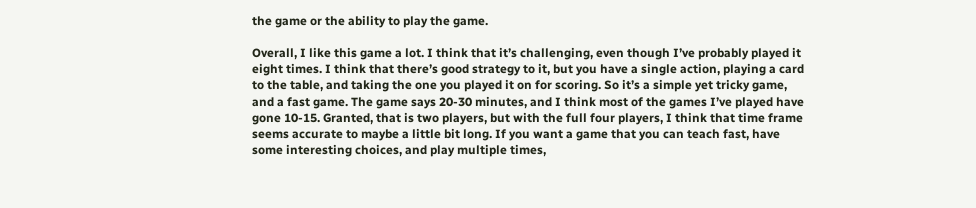the game or the ability to play the game.

Overall, I like this game a lot. I think that it’s challenging, even though I’ve probably played it eight times. I think that there’s good strategy to it, but you have a single action, playing a card to the table, and taking the one you played it on for scoring. So it’s a simple yet tricky game, and a fast game. The game says 20-30 minutes, and I think most of the games I’ve played have gone 10-15. Granted, that is two players, but with the full four players, I think that time frame seems accurate to maybe a little bit long. If you want a game that you can teach fast, have some interesting choices, and play multiple times,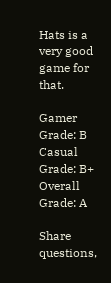Hats is a very good game for that.

Gamer Grade: B
Casual Grade: B+
Overall Grade: A

Share questions,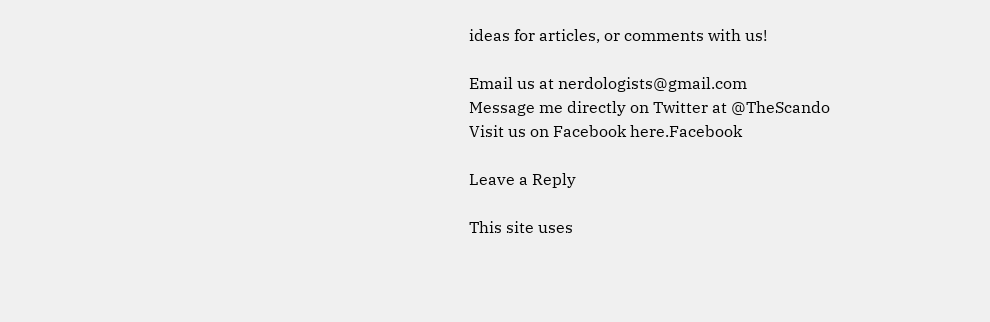ideas for articles, or comments with us!

Email us at nerdologists@gmail.com
Message me directly on Twitter at @TheScando
Visit us on Facebook here.Facebook

Leave a Reply

This site uses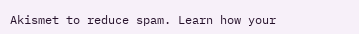Akismet to reduce spam. Learn how your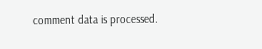comment data is processed.